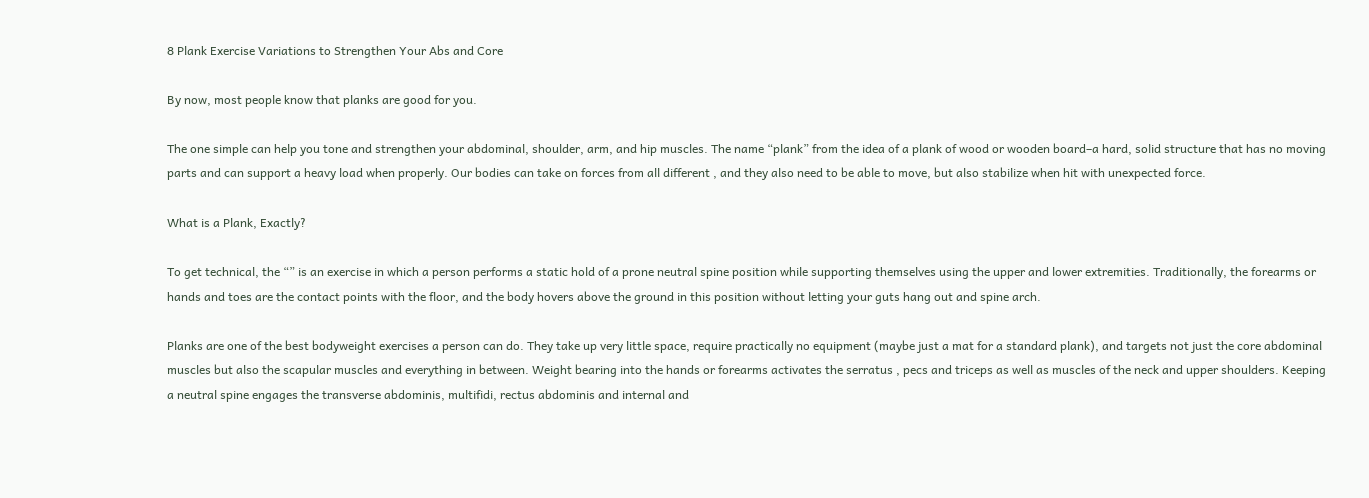8 Plank Exercise Variations to Strengthen Your Abs and Core

By now, most people know that planks are good for you.

The one simple can help you tone and strengthen your abdominal, shoulder, arm, and hip muscles. The name “plank” from the idea of a plank of wood or wooden board–a hard, solid structure that has no moving parts and can support a heavy load when properly. Our bodies can take on forces from all different , and they also need to be able to move, but also stabilize when hit with unexpected force.

What is a Plank, Exactly?

To get technical, the “” is an exercise in which a person performs a static hold of a prone neutral spine position while supporting themselves using the upper and lower extremities. Traditionally, the forearms or hands and toes are the contact points with the floor, and the body hovers above the ground in this position without letting your guts hang out and spine arch.

Planks are one of the best bodyweight exercises a person can do. They take up very little space, require practically no equipment (maybe just a mat for a standard plank), and targets not just the core abdominal muscles but also the scapular muscles and everything in between. Weight bearing into the hands or forearms activates the serratus , pecs and triceps as well as muscles of the neck and upper shoulders. Keeping a neutral spine engages the transverse abdominis, multifidi, rectus abdominis and internal and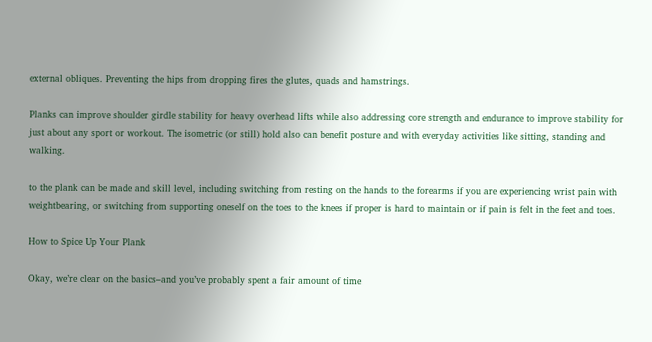external obliques. Preventing the hips from dropping fires the glutes, quads and hamstrings.

Planks can improve shoulder girdle stability for heavy overhead lifts while also addressing core strength and endurance to improve stability for just about any sport or workout. The isometric (or still) hold also can benefit posture and with everyday activities like sitting, standing and walking.

to the plank can be made and skill level, including switching from resting on the hands to the forearms if you are experiencing wrist pain with weightbearing, or switching from supporting oneself on the toes to the knees if proper is hard to maintain or if pain is felt in the feet and toes.

How to Spice Up Your Plank

Okay, we’re clear on the basics–and you’ve probably spent a fair amount of time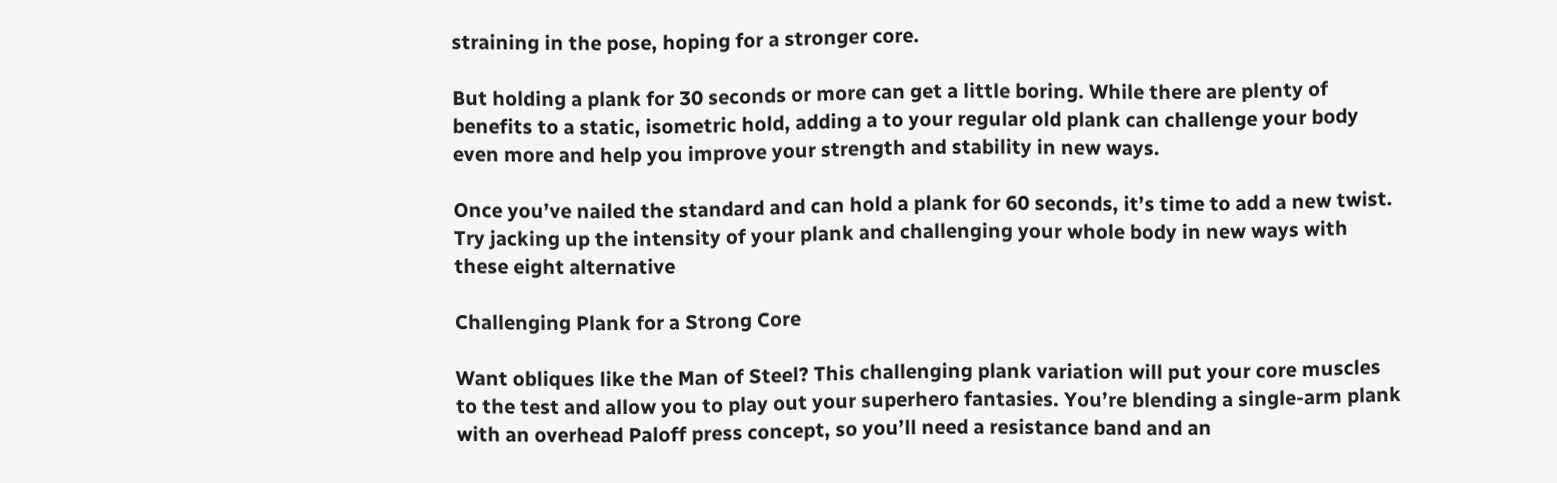straining in the pose, hoping for a stronger core.

But holding a plank for 30 seconds or more can get a little boring. While there are plenty of benefits to a static, isometric hold, adding a to your regular old plank can challenge your body even more and help you improve your strength and stability in new ways.

Once you’ve nailed the standard and can hold a plank for 60 seconds, it’s time to add a new twist. Try jacking up the intensity of your plank and challenging your whole body in new ways with these eight alternative

Challenging Plank for a Strong Core

Want obliques like the Man of Steel? This challenging plank variation will put your core muscles to the test and allow you to play out your superhero fantasies. You’re blending a single-arm plank with an overhead Paloff press concept, so you’ll need a resistance band and an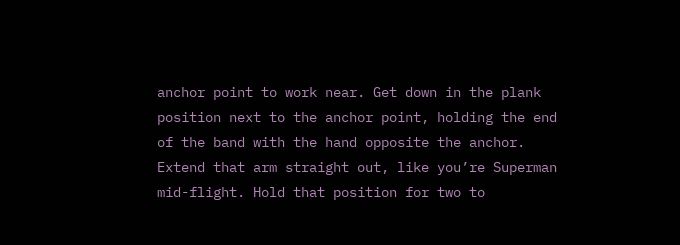anchor point to work near. Get down in the plank position next to the anchor point, holding the end of the band with the hand opposite the anchor. Extend that arm straight out, like you’re Superman mid-flight. Hold that position for two to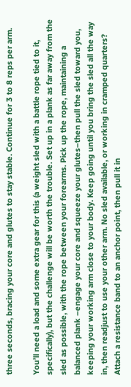three seconds, bracing your core and glutes to stay stable. Continue for 3 to 8 reps per arm.

You’ll need a load and some extra gear for this (a weight sled with a battle rope tied to it, specifically), but the challenge will be worth the trouble. Set up in a plank as far away from the sled as possible, with the rope between your forearms. Pick up the rope, maintaining a balanced plank –engage your core and squeeze your glutes–then pull the sled toward you, keeping your working arm close to your body. Keep going until you bring the sled all the way in, then readjust to use your other arm. No sled available, or working in cramped quarters? Attach a resistance band to an anchor point, then pull it in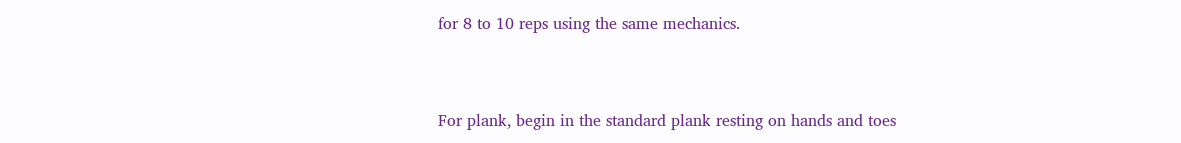for 8 to 10 reps using the same mechanics.


For plank, begin in the standard plank resting on hands and toes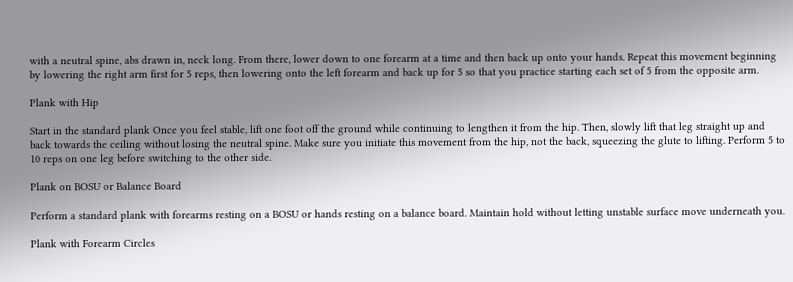with a neutral spine, abs drawn in, neck long. From there, lower down to one forearm at a time and then back up onto your hands. Repeat this movement beginning by lowering the right arm first for 5 reps, then lowering onto the left forearm and back up for 5 so that you practice starting each set of 5 from the opposite arm.

Plank with Hip

Start in the standard plank Once you feel stable, lift one foot off the ground while continuing to lengthen it from the hip. Then, slowly lift that leg straight up and back towards the ceiling without losing the neutral spine. Make sure you initiate this movement from the hip, not the back, squeezing the glute to lifting. Perform 5 to 10 reps on one leg before switching to the other side.

Plank on BOSU or Balance Board

Perform a standard plank with forearms resting on a BOSU or hands resting on a balance board. Maintain hold without letting unstable surface move underneath you.

Plank with Forearm Circles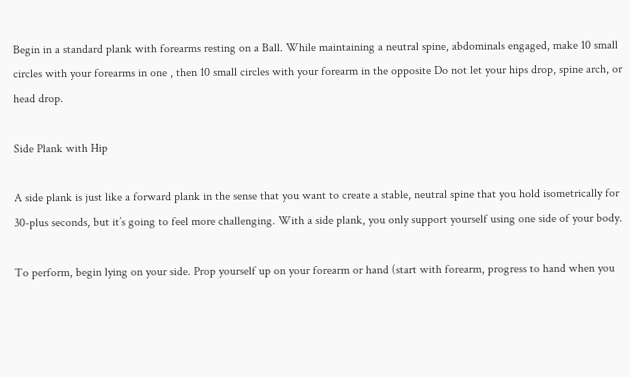Begin in a standard plank with forearms resting on a Ball. While maintaining a neutral spine, abdominals engaged, make 10 small circles with your forearms in one , then 10 small circles with your forearm in the opposite Do not let your hips drop, spine arch, or head drop.

Side Plank with Hip

A side plank is just like a forward plank in the sense that you want to create a stable, neutral spine that you hold isometrically for 30-plus seconds, but it’s going to feel more challenging. With a side plank, you only support yourself using one side of your body.

To perform, begin lying on your side. Prop yourself up on your forearm or hand (start with forearm, progress to hand when you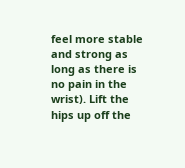feel more stable and strong as long as there is no pain in the wrist). Lift the hips up off the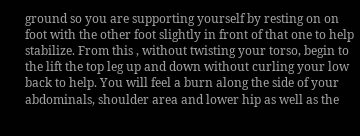ground so you are supporting yourself by resting on on foot with the other foot slightly in front of that one to help stabilize. From this , without twisting your torso, begin to the lift the top leg up and down without curling your low back to help. You will feel a burn along the side of your abdominals, shoulder area and lower hip as well as the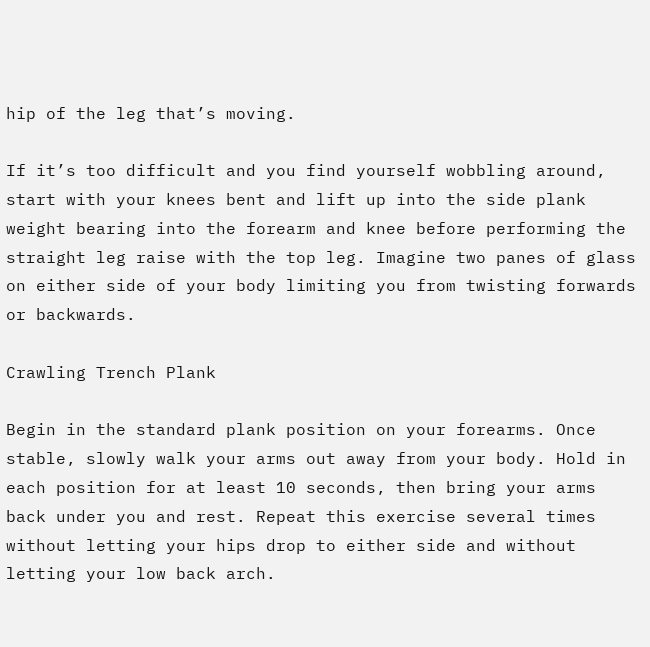hip of the leg that’s moving.

If it’s too difficult and you find yourself wobbling around, start with your knees bent and lift up into the side plank weight bearing into the forearm and knee before performing the straight leg raise with the top leg. Imagine two panes of glass on either side of your body limiting you from twisting forwards or backwards.

Crawling Trench Plank

Begin in the standard plank position on your forearms. Once stable, slowly walk your arms out away from your body. Hold in each position for at least 10 seconds, then bring your arms back under you and rest. Repeat this exercise several times without letting your hips drop to either side and without letting your low back arch.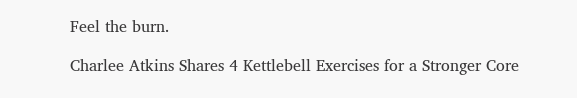Feel the burn.

Charlee Atkins Shares 4 Kettlebell Exercises for a Stronger Core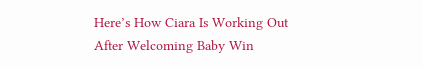Here’s How Ciara Is Working Out After Welcoming Baby Win